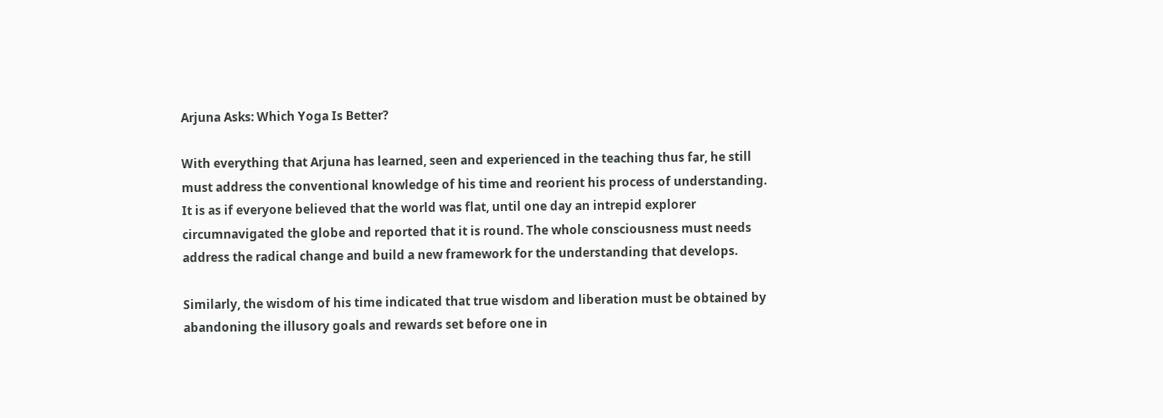Arjuna Asks: Which Yoga Is Better?

With everything that Arjuna has learned, seen and experienced in the teaching thus far, he still must address the conventional knowledge of his time and reorient his process of understanding. It is as if everyone believed that the world was flat, until one day an intrepid explorer circumnavigated the globe and reported that it is round. The whole consciousness must needs address the radical change and build a new framework for the understanding that develops.

Similarly, the wisdom of his time indicated that true wisdom and liberation must be obtained by abandoning the illusory goals and rewards set before one in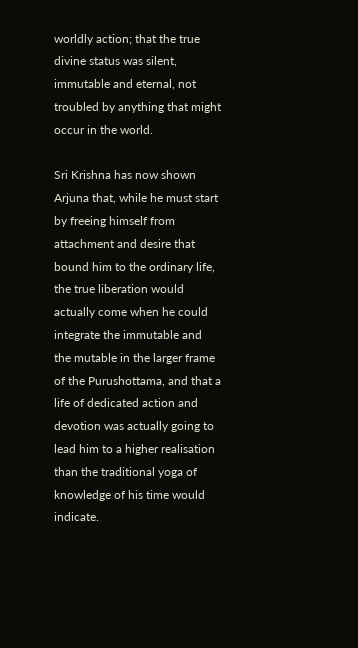worldly action; that the true divine status was silent, immutable and eternal, not troubled by anything that might occur in the world.

Sri Krishna has now shown Arjuna that, while he must start by freeing himself from attachment and desire that bound him to the ordinary life, the true liberation would actually come when he could integrate the immutable and the mutable in the larger frame of the Purushottama, and that a life of dedicated action and devotion was actually going to lead him to a higher realisation than the traditional yoga of knowledge of his time would indicate.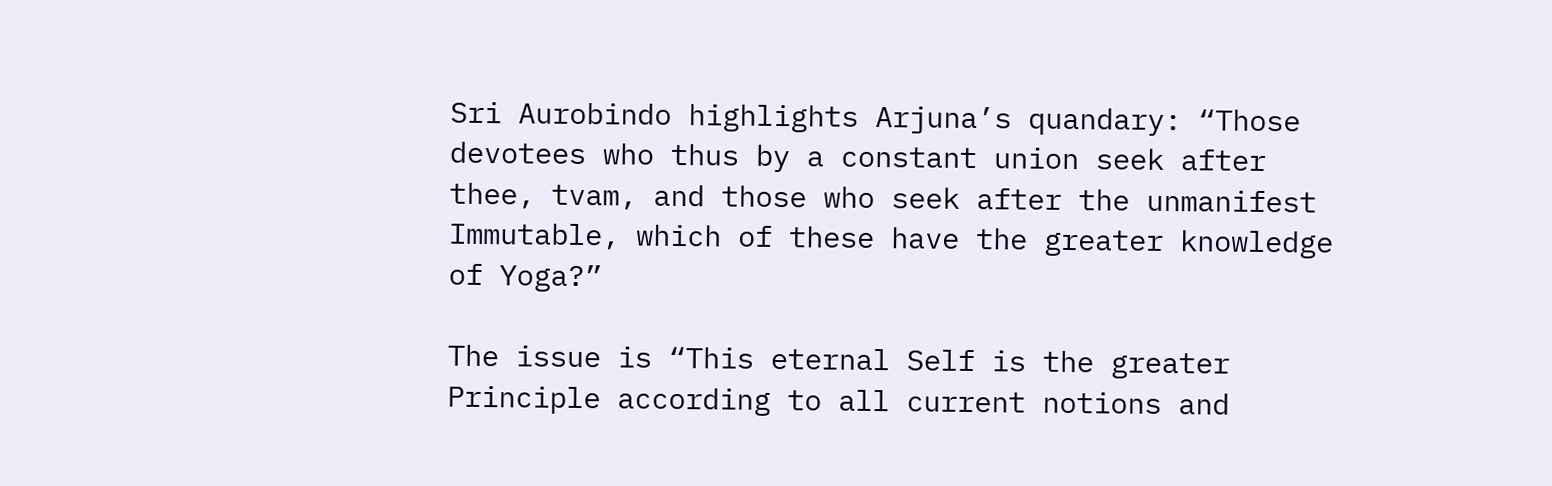Sri Aurobindo highlights Arjuna’s quandary: “Those devotees who thus by a constant union seek after thee, tvam, and those who seek after the unmanifest Immutable, which of these have the greater knowledge of Yoga?”

The issue is “This eternal Self is the greater Principle according to all current notions and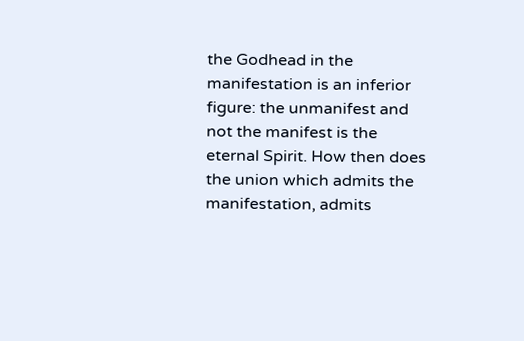the Godhead in the manifestation is an inferior figure: the unmanifest and not the manifest is the eternal Spirit. How then does the union which admits the manifestation, admits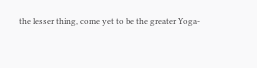the lesser thing, come yet to be the greater Yoga-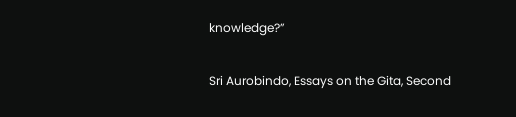knowledge?”

Sri Aurobindo, Essays on the Gita, Second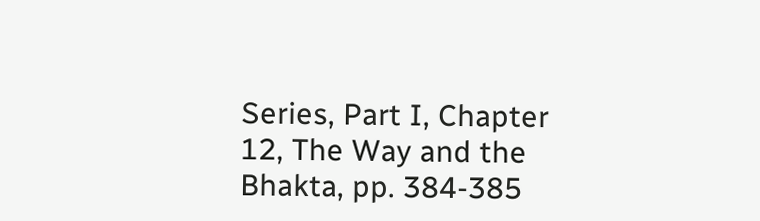Series, Part I, Chapter 12, The Way and the Bhakta, pp. 384-385